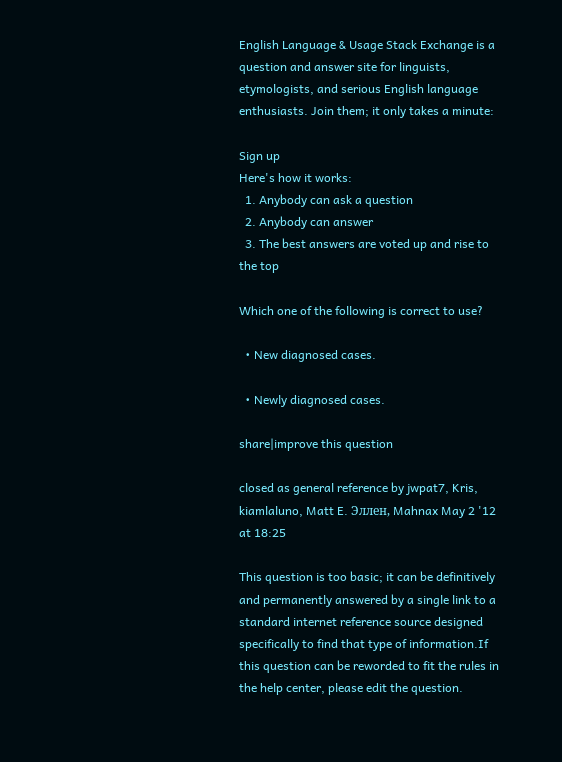English Language & Usage Stack Exchange is a question and answer site for linguists, etymologists, and serious English language enthusiasts. Join them; it only takes a minute:

Sign up
Here's how it works:
  1. Anybody can ask a question
  2. Anybody can answer
  3. The best answers are voted up and rise to the top

Which one of the following is correct to use?

  • New diagnosed cases.

  • Newly diagnosed cases.

share|improve this question

closed as general reference by jwpat7, Kris, kiamlaluno, Matt E. Эллен, Mahnax May 2 '12 at 18:25

This question is too basic; it can be definitively and permanently answered by a single link to a standard internet reference source designed specifically to find that type of information.If this question can be reworded to fit the rules in the help center, please edit the question.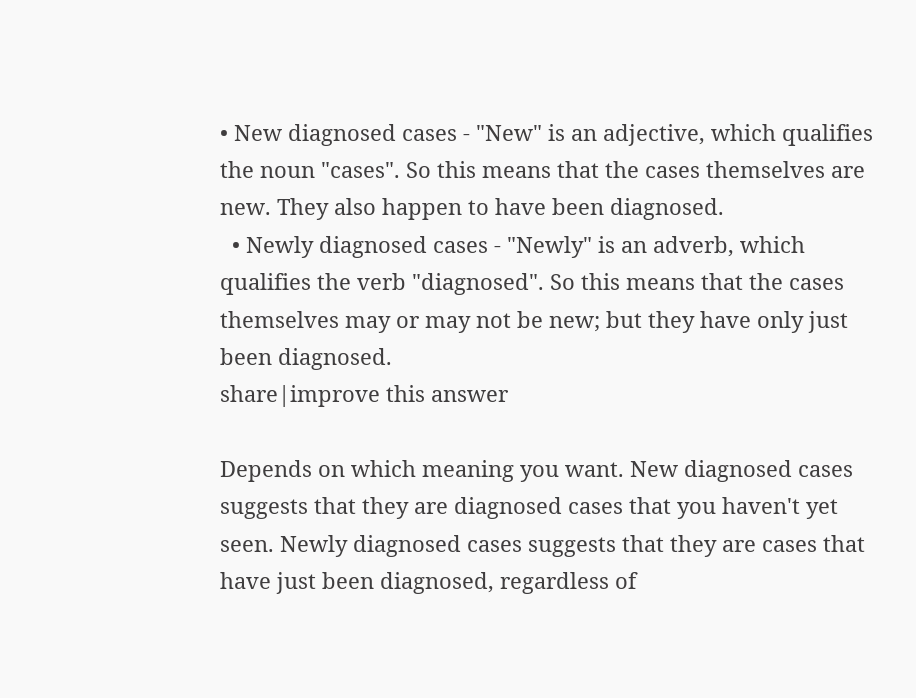• New diagnosed cases - "New" is an adjective, which qualifies the noun "cases". So this means that the cases themselves are new. They also happen to have been diagnosed.
  • Newly diagnosed cases - "Newly" is an adverb, which qualifies the verb "diagnosed". So this means that the cases themselves may or may not be new; but they have only just been diagnosed.
share|improve this answer

Depends on which meaning you want. New diagnosed cases suggests that they are diagnosed cases that you haven't yet seen. Newly diagnosed cases suggests that they are cases that have just been diagnosed, regardless of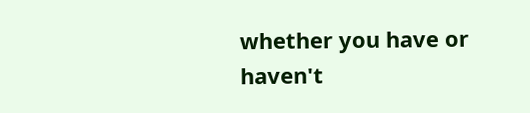whether you have or haven't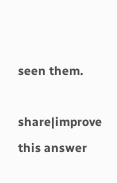seen them.

share|improve this answer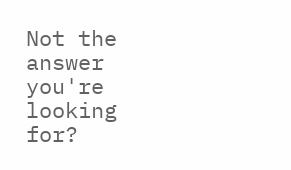Not the answer you're looking for?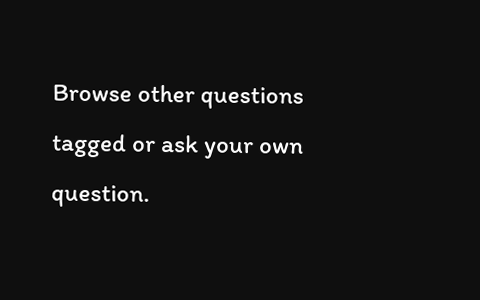Browse other questions tagged or ask your own question.